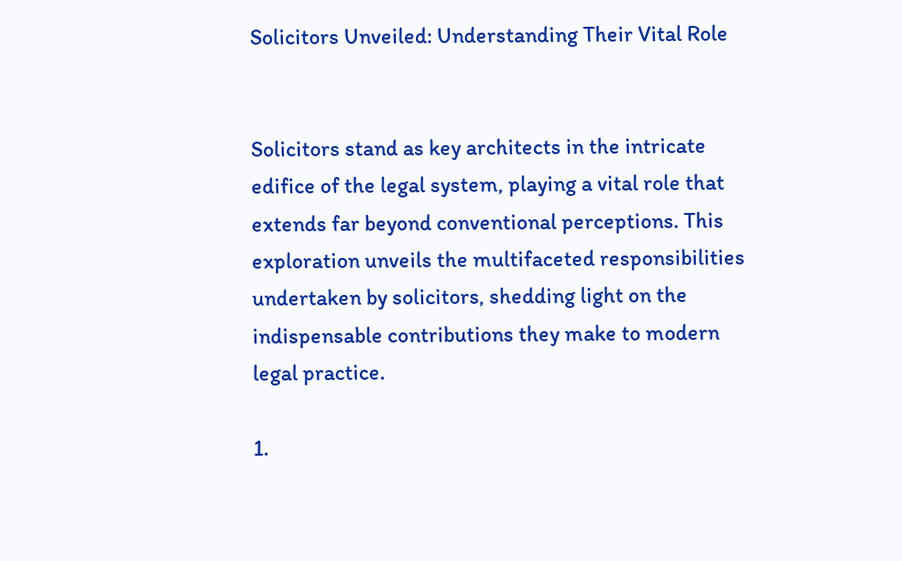Solicitors Unveiled: Understanding Their Vital Role


Solicitors stand as key architects in the intricate edifice of the legal system, playing a vital role that extends far beyond conventional perceptions. This exploration unveils the multifaceted responsibilities undertaken by solicitors, shedding light on the indispensable contributions they make to modern legal practice.

1.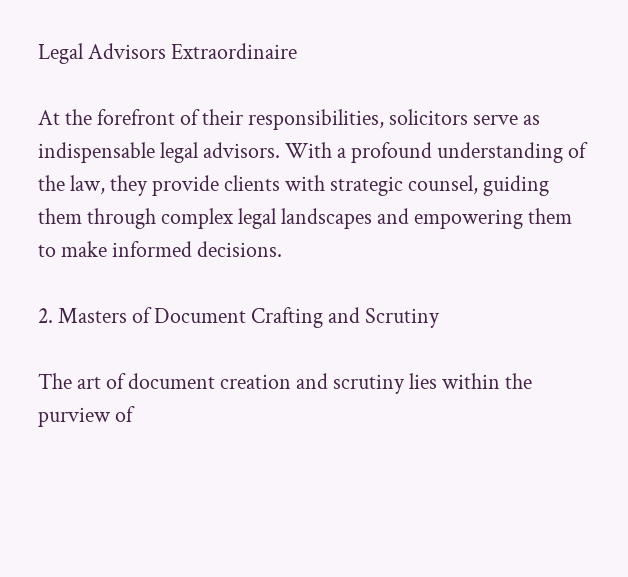Legal Advisors Extraordinaire

At the forefront of their responsibilities, solicitors serve as indispensable legal advisors. With a profound understanding of the law, they provide clients with strategic counsel, guiding them through complex legal landscapes and empowering them to make informed decisions.

2. Masters of Document Crafting and Scrutiny

The art of document creation and scrutiny lies within the purview of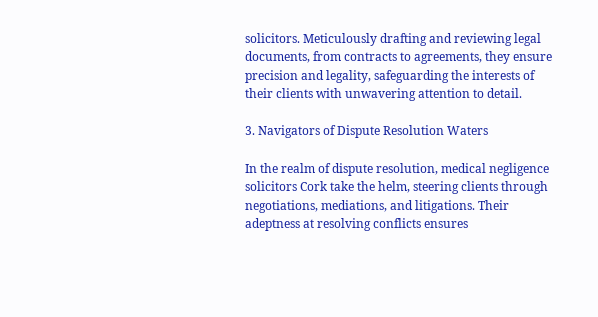solicitors. Meticulously drafting and reviewing legal documents, from contracts to agreements, they ensure precision and legality, safeguarding the interests of their clients with unwavering attention to detail.

3. Navigators of Dispute Resolution Waters

In the realm of dispute resolution, medical negligence solicitors Cork take the helm, steering clients through negotiations, mediations, and litigations. Their adeptness at resolving conflicts ensures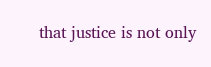that justice is not only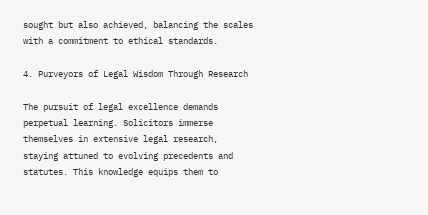sought but also achieved, balancing the scales with a commitment to ethical standards.

4. Purveyors of Legal Wisdom Through Research

The pursuit of legal excellence demands perpetual learning. Solicitors immerse themselves in extensive legal research, staying attuned to evolving precedents and statutes. This knowledge equips them to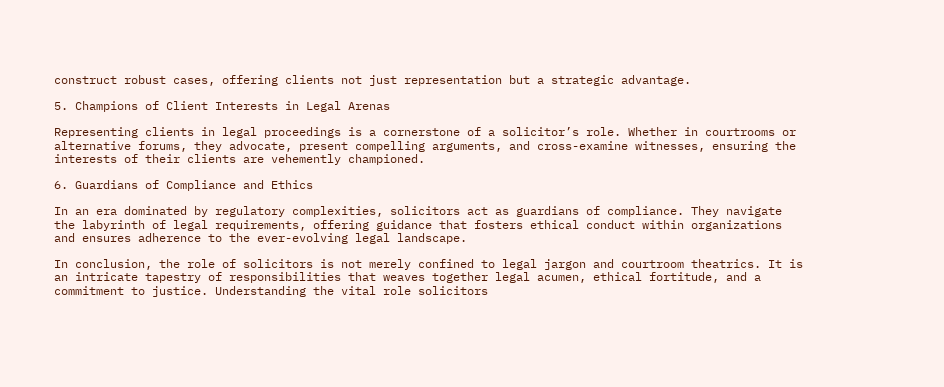construct robust cases, offering clients not just representation but a strategic advantage.

5. Champions of Client Interests in Legal Arenas

Representing clients in legal proceedings is a cornerstone of a solicitor’s role. Whether in courtrooms or alternative forums, they advocate, present compelling arguments, and cross-examine witnesses, ensuring the interests of their clients are vehemently championed.

6. Guardians of Compliance and Ethics

In an era dominated by regulatory complexities, solicitors act as guardians of compliance. They navigate the labyrinth of legal requirements, offering guidance that fosters ethical conduct within organizations and ensures adherence to the ever-evolving legal landscape.

In conclusion, the role of solicitors is not merely confined to legal jargon and courtroom theatrics. It is an intricate tapestry of responsibilities that weaves together legal acumen, ethical fortitude, and a commitment to justice. Understanding the vital role solicitors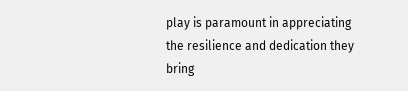play is paramount in appreciating the resilience and dedication they bring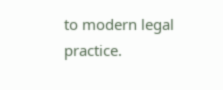to modern legal practice.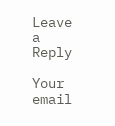Leave a Reply

Your email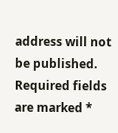address will not be published. Required fields are marked *